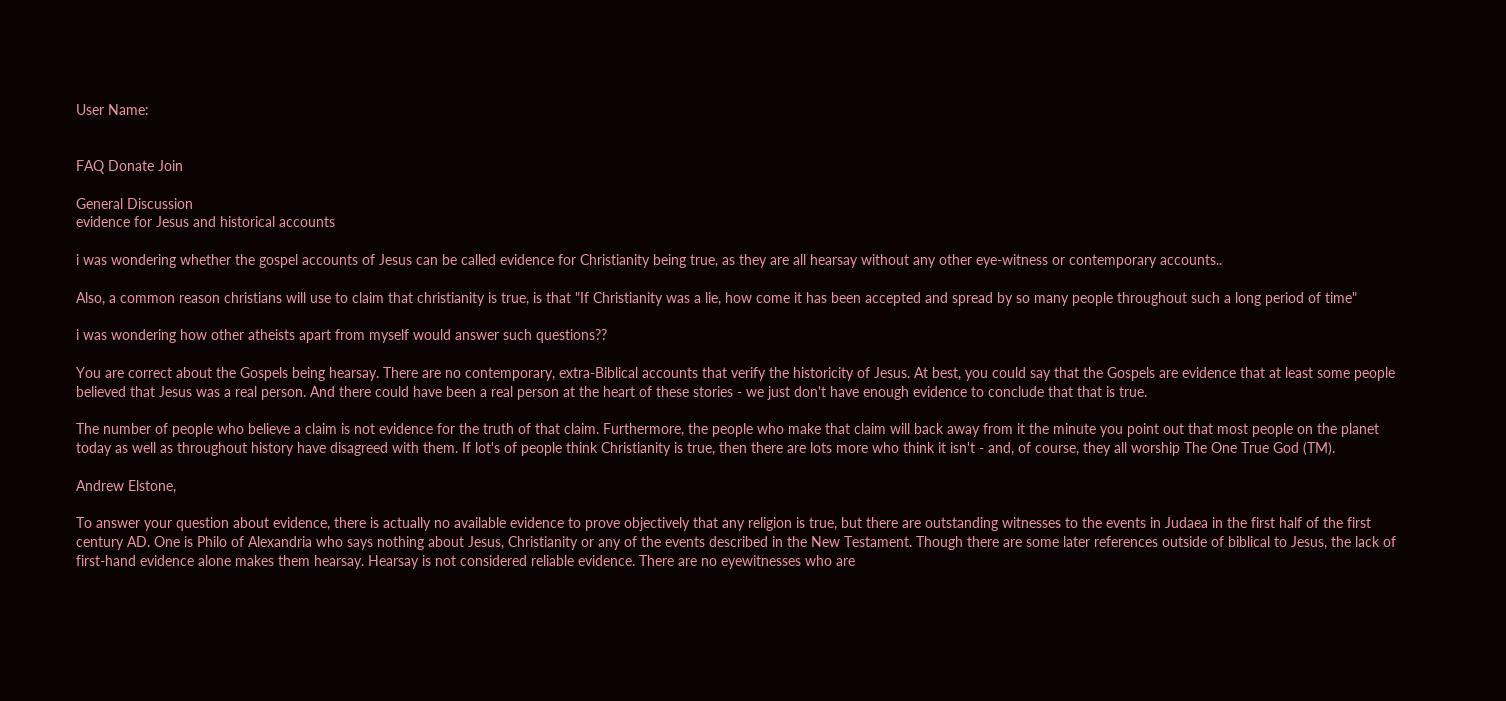User Name:


FAQ Donate Join

General Discussion
evidence for Jesus and historical accounts

i was wondering whether the gospel accounts of Jesus can be called evidence for Christianity being true, as they are all hearsay without any other eye-witness or contemporary accounts..

Also, a common reason christians will use to claim that christianity is true, is that "If Christianity was a lie, how come it has been accepted and spread by so many people throughout such a long period of time"

i was wondering how other atheists apart from myself would answer such questions??

You are correct about the Gospels being hearsay. There are no contemporary, extra-Biblical accounts that verify the historicity of Jesus. At best, you could say that the Gospels are evidence that at least some people believed that Jesus was a real person. And there could have been a real person at the heart of these stories - we just don't have enough evidence to conclude that that is true.

The number of people who believe a claim is not evidence for the truth of that claim. Furthermore, the people who make that claim will back away from it the minute you point out that most people on the planet today as well as throughout history have disagreed with them. If lot's of people think Christianity is true, then there are lots more who think it isn't - and, of course, they all worship The One True God (TM).

Andrew Elstone,

To answer your question about evidence, there is actually no available evidence to prove objectively that any religion is true, but there are outstanding witnesses to the events in Judaea in the first half of the first century AD. One is Philo of Alexandria who says nothing about Jesus, Christianity or any of the events described in the New Testament. Though there are some later references outside of biblical to Jesus, the lack of first-hand evidence alone makes them hearsay. Hearsay is not considered reliable evidence. There are no eyewitnesses who are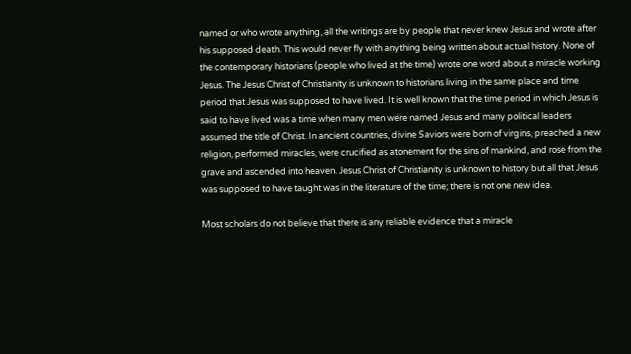named or who wrote anything, all the writings are by people that never knew Jesus and wrote after his supposed death. This would never fly with anything being written about actual history. None of the contemporary historians (people who lived at the time) wrote one word about a miracle working Jesus. The Jesus Christ of Christianity is unknown to historians living in the same place and time period that Jesus was supposed to have lived. It is well known that the time period in which Jesus is said to have lived was a time when many men were named Jesus and many political leaders assumed the title of Christ. In ancient countries, divine Saviors were born of virgins, preached a new religion, performed miracles, were crucified as atonement for the sins of mankind, and rose from the grave and ascended into heaven. Jesus Christ of Christianity is unknown to history but all that Jesus was supposed to have taught was in the literature of the time; there is not one new idea.

Most scholars do not believe that there is any reliable evidence that a miracle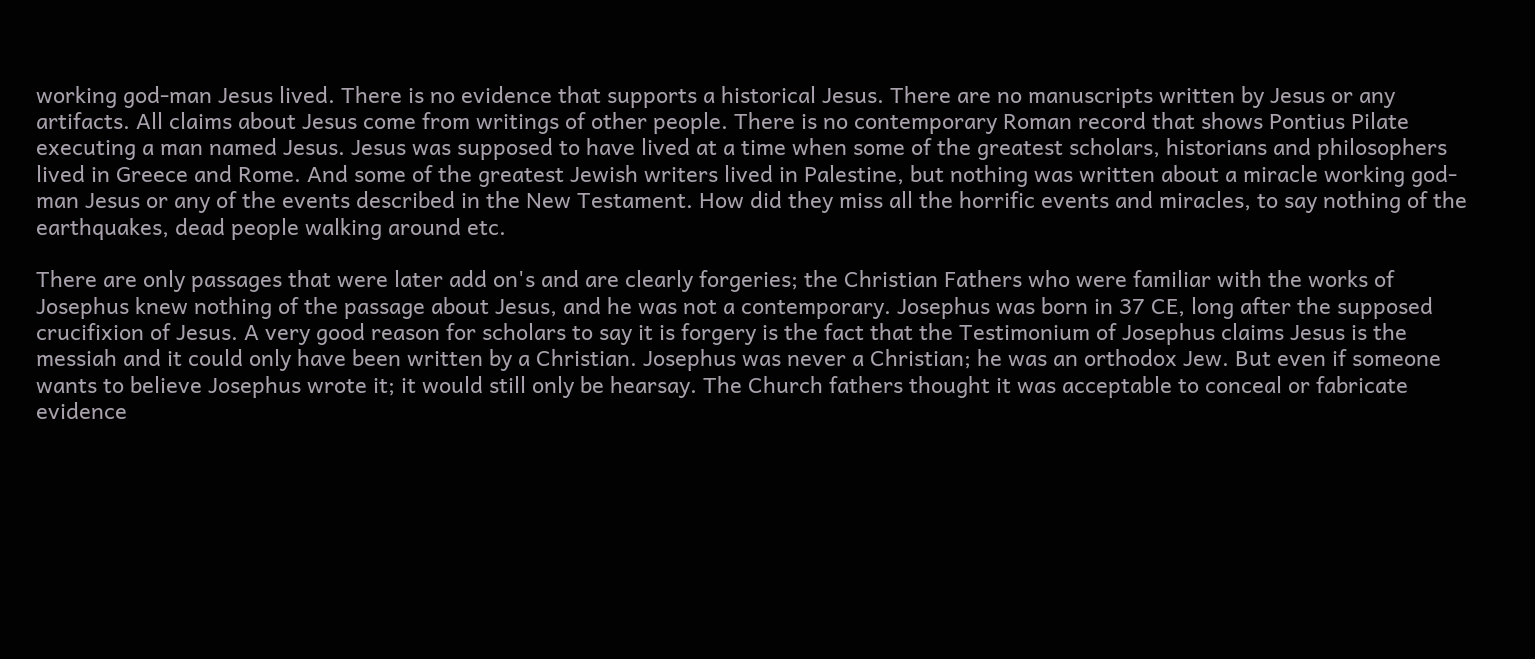working god-man Jesus lived. There is no evidence that supports a historical Jesus. There are no manuscripts written by Jesus or any artifacts. All claims about Jesus come from writings of other people. There is no contemporary Roman record that shows Pontius Pilate executing a man named Jesus. Jesus was supposed to have lived at a time when some of the greatest scholars, historians and philosophers lived in Greece and Rome. And some of the greatest Jewish writers lived in Palestine, but nothing was written about a miracle working god-man Jesus or any of the events described in the New Testament. How did they miss all the horrific events and miracles, to say nothing of the earthquakes, dead people walking around etc.

There are only passages that were later add on's and are clearly forgeries; the Christian Fathers who were familiar with the works of Josephus knew nothing of the passage about Jesus, and he was not a contemporary. Josephus was born in 37 CE, long after the supposed crucifixion of Jesus. A very good reason for scholars to say it is forgery is the fact that the Testimonium of Josephus claims Jesus is the messiah and it could only have been written by a Christian. Josephus was never a Christian; he was an orthodox Jew. But even if someone wants to believe Josephus wrote it; it would still only be hearsay. The Church fathers thought it was acceptable to conceal or fabricate evidence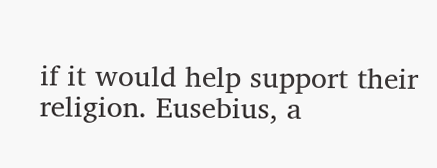if it would help support their religion. Eusebius, a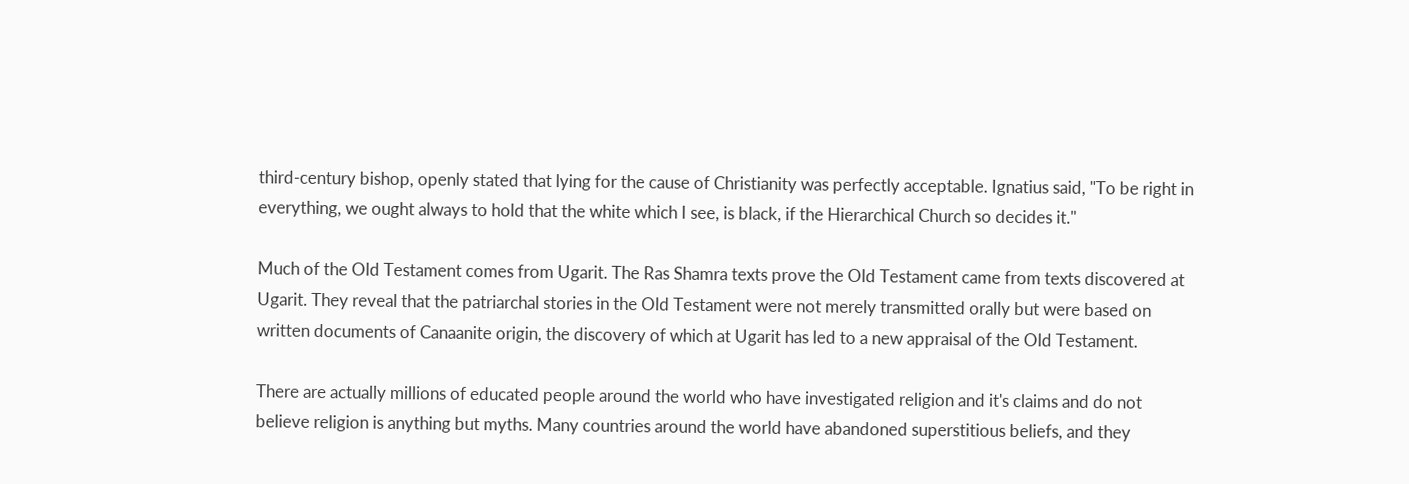third-century bishop, openly stated that lying for the cause of Christianity was perfectly acceptable. Ignatius said, "To be right in everything, we ought always to hold that the white which I see, is black, if the Hierarchical Church so decides it."

Much of the Old Testament comes from Ugarit. The Ras Shamra texts prove the Old Testament came from texts discovered at Ugarit. They reveal that the patriarchal stories in the Old Testament were not merely transmitted orally but were based on written documents of Canaanite origin, the discovery of which at Ugarit has led to a new appraisal of the Old Testament.

There are actually millions of educated people around the world who have investigated religion and it's claims and do not believe religion is anything but myths. Many countries around the world have abandoned superstitious beliefs, and they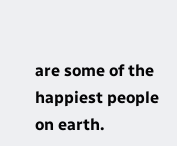are some of the happiest people on earth.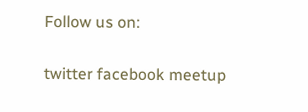Follow us on:

twitter facebook meetup